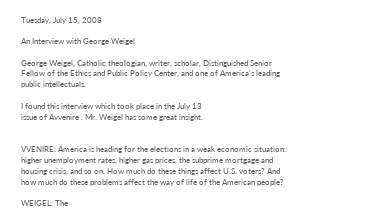Tuesday, July 15, 2008

An Interview with George Weigel

George Weigel, Catholic theologian, writer, scholar, Distinguished Senior Fellow of the Ethics and Public Policy Center, and one of America's leading public intellectuals.

I found this interview which took place in the July 13
issue of Avvenire . Mr. Weigel has some great insight.


VVENIRE: America is heading for the elections in a weak economic situation: higher unemployment rates, higher gas prices, the subprime mortgage and housing crisis, and so on. How much do these things affect U.S. voters? And how much do these problems affect the way of life of the American people?

WEIGEL: The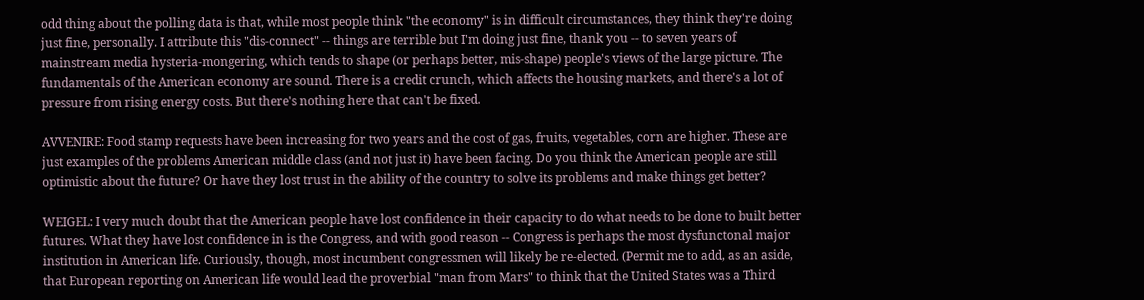odd thing about the polling data is that, while most people think "the economy" is in difficult circumstances, they think they're doing just fine, personally. I attribute this "dis-connect" -- things are terrible but I'm doing just fine, thank you -- to seven years of mainstream media hysteria-mongering, which tends to shape (or perhaps better, mis-shape) people's views of the large picture. The fundamentals of the American economy are sound. There is a credit crunch, which affects the housing markets, and there's a lot of pressure from rising energy costs. But there's nothing here that can't be fixed.

AVVENIRE: Food stamp requests have been increasing for two years and the cost of gas, fruits, vegetables, corn are higher. These are just examples of the problems American middle class (and not just it) have been facing. Do you think the American people are still optimistic about the future? Or have they lost trust in the ability of the country to solve its problems and make things get better?

WEIGEL: I very much doubt that the American people have lost confidence in their capacity to do what needs to be done to built better futures. What they have lost confidence in is the Congress, and with good reason -- Congress is perhaps the most dysfunctonal major institution in American life. Curiously, though, most incumbent congressmen will likely be re-elected. (Permit me to add, as an aside, that European reporting on American life would lead the proverbial "man from Mars" to think that the United States was a Third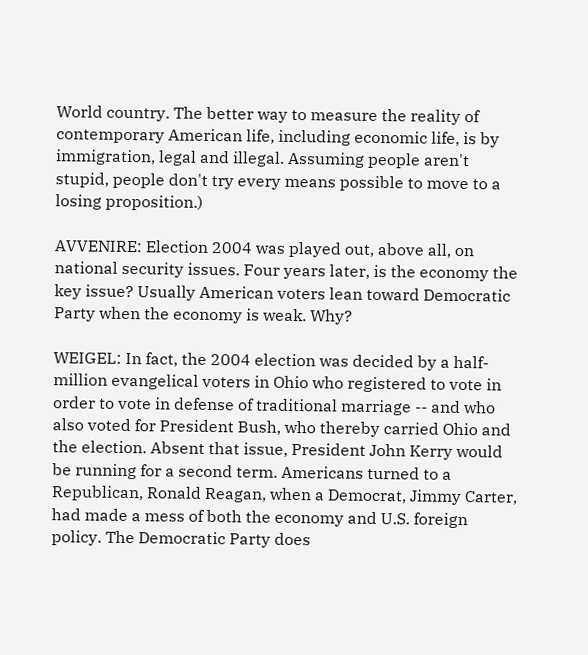World country. The better way to measure the reality of contemporary American life, including economic life, is by immigration, legal and illegal. Assuming people aren't stupid, people don't try every means possible to move to a losing proposition.)

AVVENIRE: Election 2004 was played out, above all, on national security issues. Four years later, is the economy the key issue? Usually American voters lean toward Democratic Party when the economy is weak. Why?

WEIGEL: In fact, the 2004 election was decided by a half-million evangelical voters in Ohio who registered to vote in order to vote in defense of traditional marriage -- and who also voted for President Bush, who thereby carried Ohio and the election. Absent that issue, President John Kerry would be running for a second term. Americans turned to a Republican, Ronald Reagan, when a Democrat, Jimmy Carter, had made a mess of both the economy and U.S. foreign policy. The Democratic Party does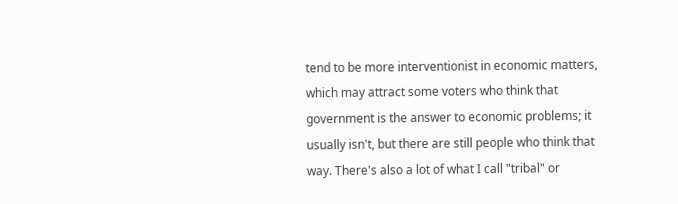tend to be more interventionist in economic matters, which may attract some voters who think that government is the answer to economic problems; it usually isn't, but there are still people who think that way. There's also a lot of what I call "tribal" or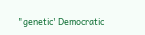"genetic' Democratic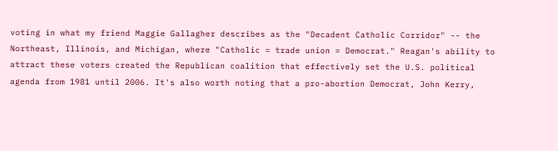voting in what my friend Maggie Gallagher describes as the "Decadent Catholic Corridor" -- the Northeast, Illinois, and Michigan, where "Catholic = trade union = Democrat." Reagan's ability to attract these voters created the Republican coalition that effectively set the U.S. political agenda from 1981 until 2006. It's also worth noting that a pro-abortion Democrat, John Kerry,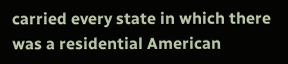carried every state in which there was a residential American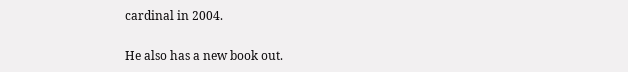cardinal in 2004.

He also has a new book out.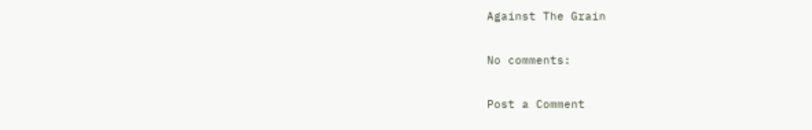Against The Grain

No comments:

Post a Comment